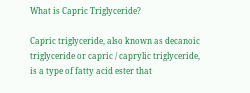What is Capric Triglyceride?

Capric triglyceride, also known as decanoic triglyceride or capric / caprylic triglyceride, is a type of fatty acid ester that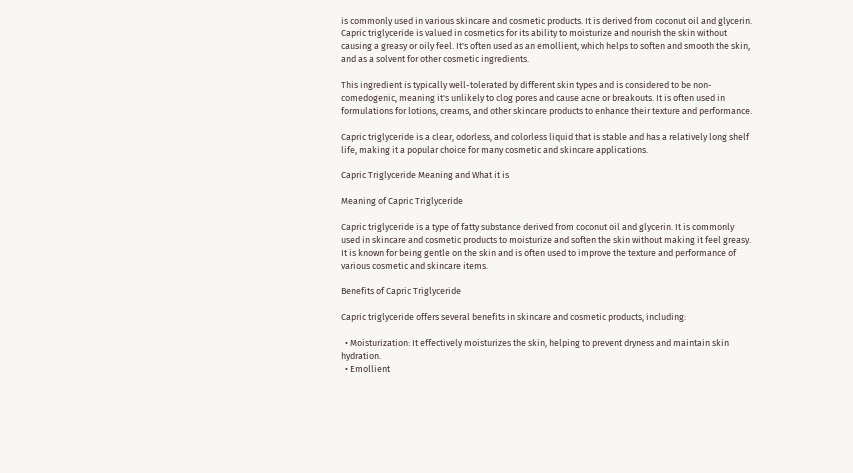is commonly used in various skincare and cosmetic products. It is derived from coconut oil and glycerin. Capric triglyceride is valued in cosmetics for its ability to moisturize and nourish the skin without causing a greasy or oily feel. It's often used as an emollient, which helps to soften and smooth the skin, and as a solvent for other cosmetic ingredients.

This ingredient is typically well-tolerated by different skin types and is considered to be non-comedogenic, meaning it's unlikely to clog pores and cause acne or breakouts. It is often used in formulations for lotions, creams, and other skincare products to enhance their texture and performance.

Capric triglyceride is a clear, odorless, and colorless liquid that is stable and has a relatively long shelf life, making it a popular choice for many cosmetic and skincare applications.

Capric Triglyceride Meaning and What it is

Meaning of Capric Triglyceride

Capric triglyceride is a type of fatty substance derived from coconut oil and glycerin. It is commonly used in skincare and cosmetic products to moisturize and soften the skin without making it feel greasy. It is known for being gentle on the skin and is often used to improve the texture and performance of various cosmetic and skincare items.

Benefits of Capric Triglyceride

Capric triglyceride offers several benefits in skincare and cosmetic products, including:

  • Moisturization: It effectively moisturizes the skin, helping to prevent dryness and maintain skin hydration.
  • Emollient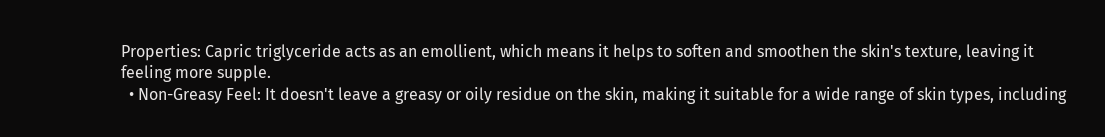Properties: Capric triglyceride acts as an emollient, which means it helps to soften and smoothen the skin's texture, leaving it feeling more supple.
  • Non-Greasy Feel: It doesn't leave a greasy or oily residue on the skin, making it suitable for a wide range of skin types, including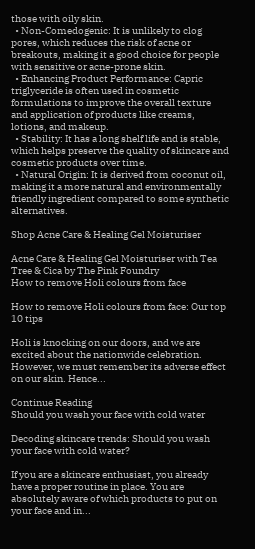those with oily skin.
  • Non-Comedogenic: It is unlikely to clog pores, which reduces the risk of acne or breakouts, making it a good choice for people with sensitive or acne-prone skin.
  • Enhancing Product Performance: Capric triglyceride is often used in cosmetic formulations to improve the overall texture and application of products like creams, lotions, and makeup.
  • Stability: It has a long shelf life and is stable, which helps preserve the quality of skincare and cosmetic products over time.
  • Natural Origin: It is derived from coconut oil, making it a more natural and environmentally friendly ingredient compared to some synthetic alternatives.

Shop Acne Care & Healing Gel Moisturiser

Acne Care & Healing Gel Moisturiser with Tea Tree & Cica by The Pink Foundry
How to remove Holi colours from face

How to remove Holi colours from face: Our top 10 tips

Holi is knocking on our doors, and we are excited about the nationwide celebration. However, we must remember its adverse effect on our skin. Hence...

Continue Reading
Should you wash your face with cold water

Decoding skincare trends: Should you wash your face with cold water?

If you are a skincare enthusiast, you already have a proper routine in place. You are absolutely aware of which products to put on your face and in...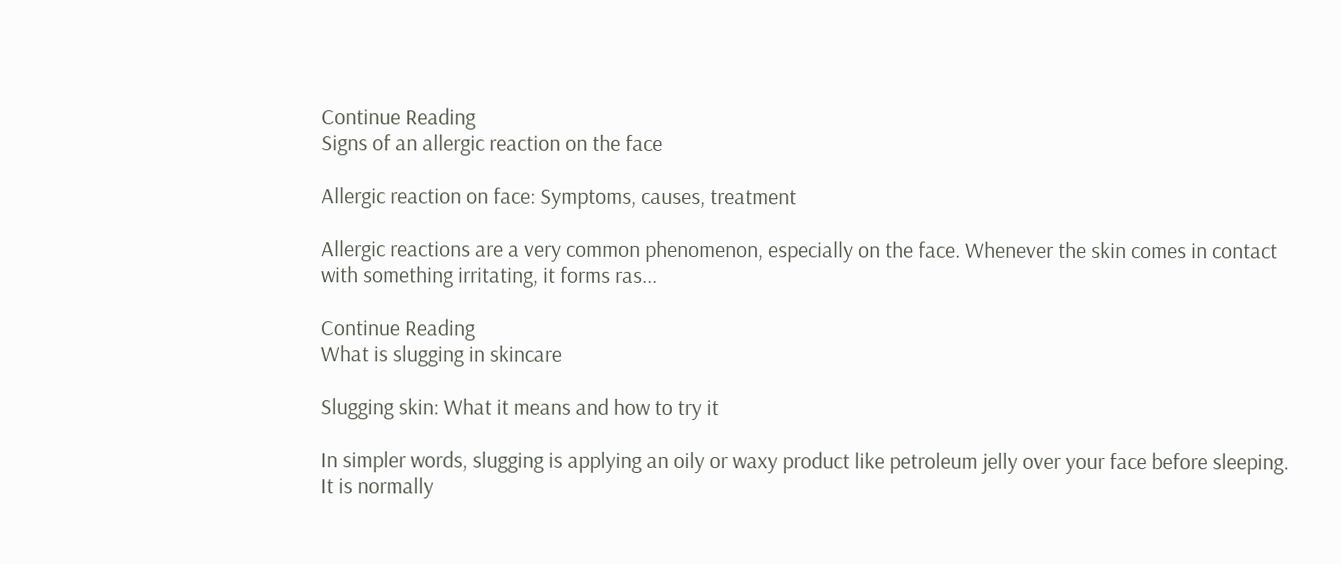Continue Reading
Signs of an allergic reaction on the face

Allergic reaction on face: Symptoms, causes, treatment

Allergic reactions are a very common phenomenon, especially on the face. Whenever the skin comes in contact with something irritating, it forms ras...

Continue Reading
What is slugging in skincare

Slugging skin: What it means and how to try it

In simpler words, slugging is applying an oily or waxy product like petroleum jelly over your face before sleeping. It is normally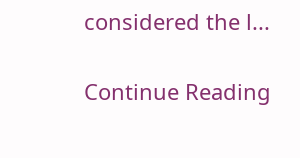considered the l...

Continue Reading